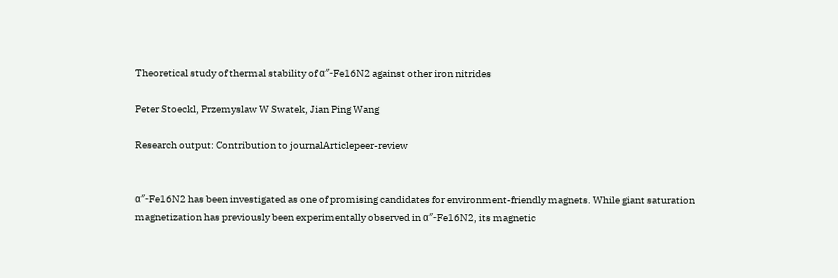Theoretical study of thermal stability of α″-Fe16N2 against other iron nitrides

Peter Stoeckl, Przemyslaw W Swatek, Jian Ping Wang

Research output: Contribution to journalArticlepeer-review


α″-Fe16N2 has been investigated as one of promising candidates for environment-friendly magnets. While giant saturation magnetization has previously been experimentally observed in α″-Fe16N2, its magnetic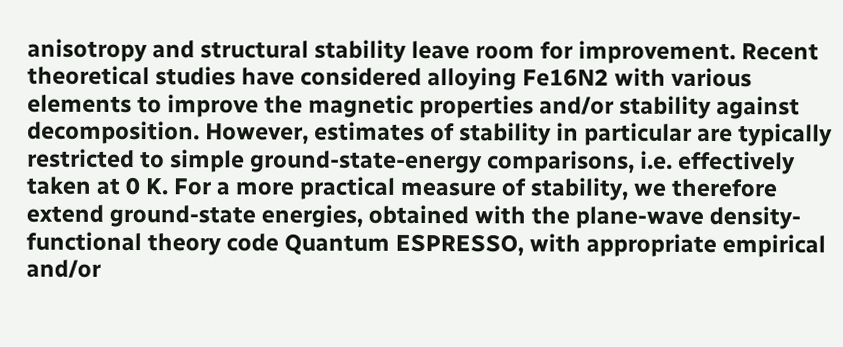anisotropy and structural stability leave room for improvement. Recent theoretical studies have considered alloying Fe16N2 with various elements to improve the magnetic properties and/or stability against decomposition. However, estimates of stability in particular are typically restricted to simple ground-state-energy comparisons, i.e. effectively taken at 0 K. For a more practical measure of stability, we therefore extend ground-state energies, obtained with the plane-wave density-functional theory code Quantum ESPRESSO, with appropriate empirical and/or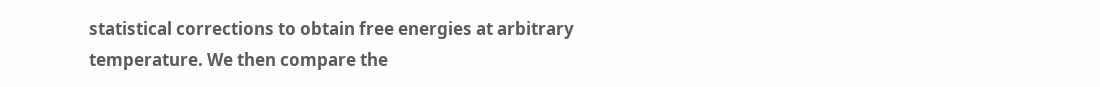statistical corrections to obtain free energies at arbitrary temperature. We then compare the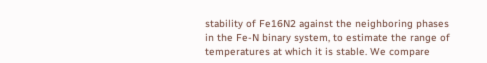stability of Fe16N2 against the neighboring phases in the Fe-N binary system, to estimate the range of temperatures at which it is stable. We compare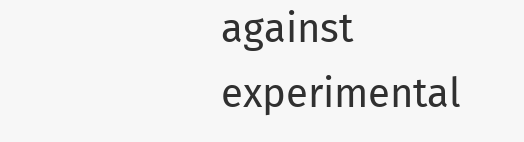against experimental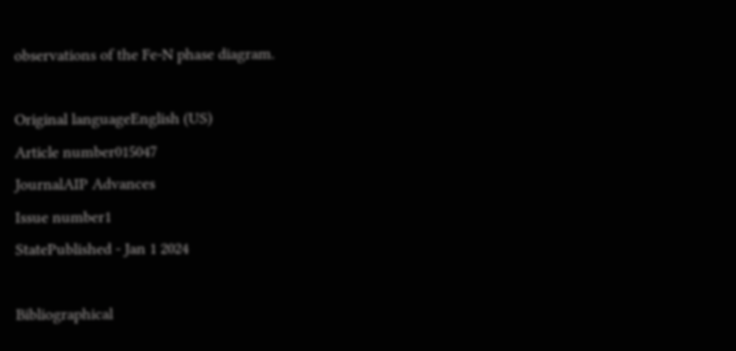observations of the Fe-N phase diagram.

Original languageEnglish (US)
Article number015047
JournalAIP Advances
Issue number1
StatePublished - Jan 1 2024

Bibliographical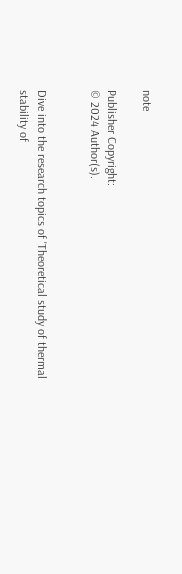note

Publisher Copyright:
© 2024 Author(s).


Dive into the research topics of 'Theoretical study of thermal stability of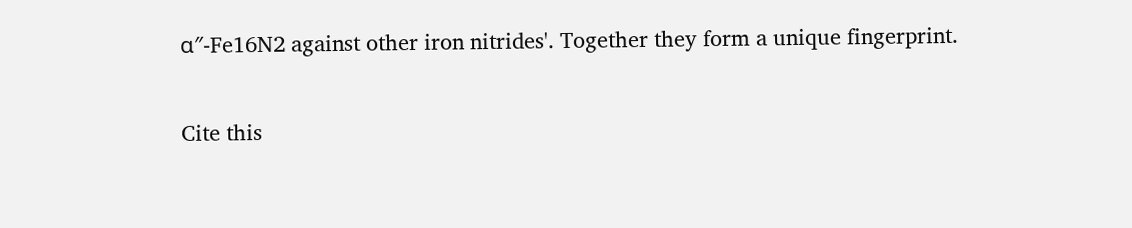α″-Fe16N2 against other iron nitrides'. Together they form a unique fingerprint.

Cite this